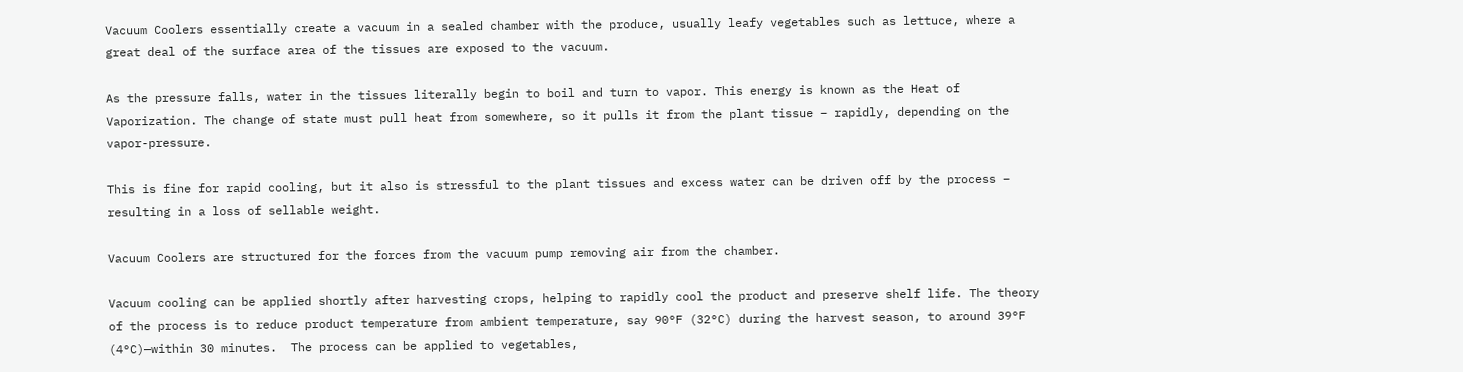Vacuum Coolers essentially create a vacuum in a sealed chamber with the produce, usually leafy vegetables such as lettuce, where a great deal of the surface area of the tissues are exposed to the vacuum.

As the pressure falls, water in the tissues literally begin to boil and turn to vapor. This energy is known as the Heat of Vaporization. The change of state must pull heat from somewhere, so it pulls it from the plant tissue – rapidly, depending on the vapor-pressure.

This is fine for rapid cooling, but it also is stressful to the plant tissues and excess water can be driven off by the process – resulting in a loss of sellable weight.

Vacuum Coolers are structured for the forces from the vacuum pump removing air from the chamber.

Vacuum cooling can be applied shortly after harvesting crops, helping to rapidly cool the product and preserve shelf life. The theory of the process is to reduce product temperature from ambient temperature, say 90°F (32°C) during the harvest season, to around 39°F (4°C)—within 30 minutes.  The process can be applied to vegetables,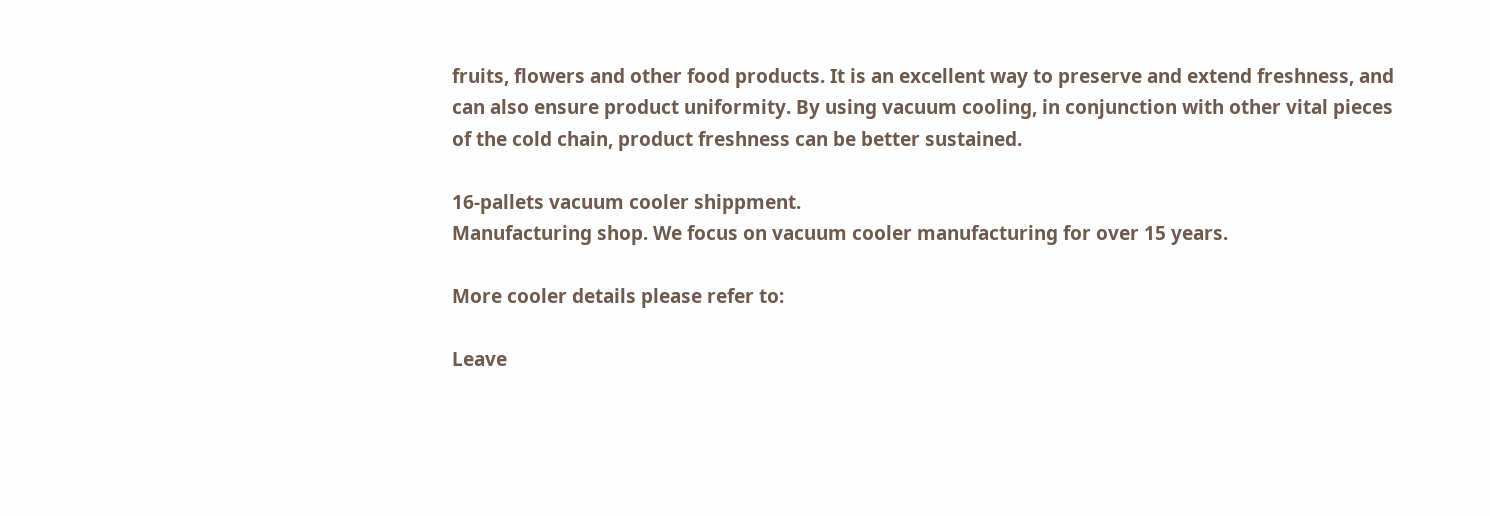fruits, flowers and other food products. It is an excellent way to preserve and extend freshness, and can also ensure product uniformity. By using vacuum cooling, in conjunction with other vital pieces of the cold chain, product freshness can be better sustained.

16-pallets vacuum cooler shippment.
Manufacturing shop. We focus on vacuum cooler manufacturing for over 15 years.

More cooler details please refer to:

Leave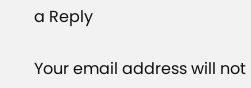a Reply

Your email address will not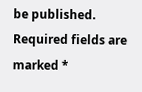be published. Required fields are marked *